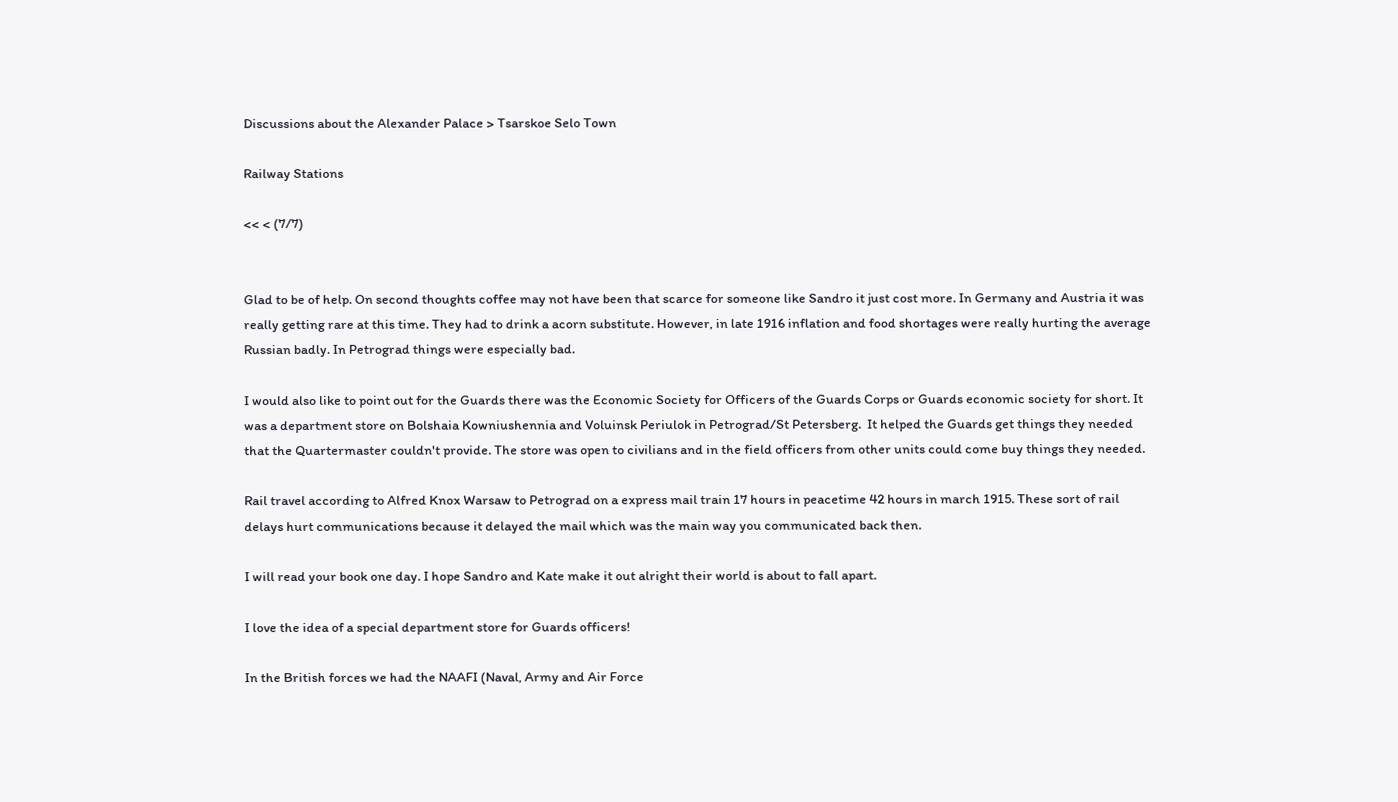Discussions about the Alexander Palace > Tsarskoe Selo Town

Railway Stations

<< < (7/7)


Glad to be of help. On second thoughts coffee may not have been that scarce for someone like Sandro it just cost more. In Germany and Austria it was really getting rare at this time. They had to drink a acorn substitute. However, in late 1916 inflation and food shortages were really hurting the average Russian badly. In Petrograd things were especially bad.

I would also like to point out for the Guards there was the Economic Society for Officers of the Guards Corps or Guards economic society for short. It was a department store on Bolshaia Kowniushennia and Voluinsk Periulok in Petrograd/St Petersberg.  It helped the Guards get things they needed that the Quartermaster couldn't provide. The store was open to civilians and in the field officers from other units could come buy things they needed.

Rail travel according to Alfred Knox Warsaw to Petrograd on a express mail train 17 hours in peacetime 42 hours in march 1915. These sort of rail delays hurt communications because it delayed the mail which was the main way you communicated back then.

I will read your book one day. I hope Sandro and Kate make it out alright their world is about to fall apart.

I love the idea of a special department store for Guards officers!

In the British forces we had the NAAFI (Naval, Army and Air Force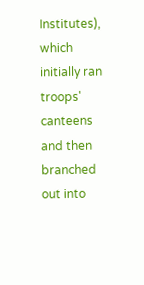Institutes), which initially ran troops' canteens and then branched out into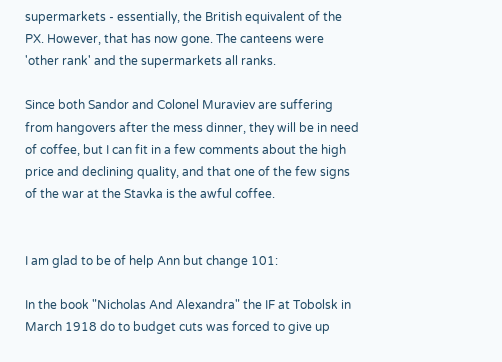supermarkets - essentially, the British equivalent of the PX. However, that has now gone. The canteens were 'other rank' and the supermarkets all ranks.

Since both Sandor and Colonel Muraviev are suffering from hangovers after the mess dinner, they will be in need of coffee, but I can fit in a few comments about the high price and declining quality, and that one of the few signs of the war at the Stavka is the awful coffee.


I am glad to be of help Ann but change 101:

In the book "Nicholas And Alexandra" the IF at Tobolsk in March 1918 do to budget cuts was forced to give up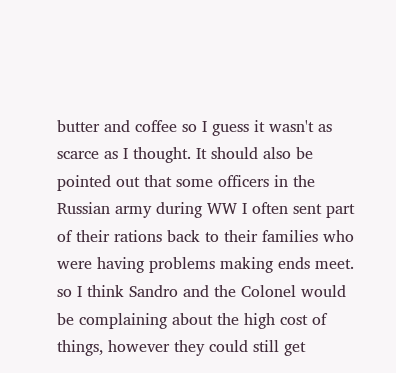butter and coffee so I guess it wasn't as scarce as I thought. It should also be pointed out that some officers in the Russian army during WW I often sent part of their rations back to their families who were having problems making ends meet. so I think Sandro and the Colonel would be complaining about the high cost of things, however they could still get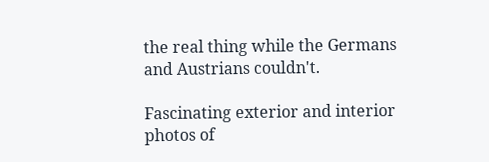the real thing while the Germans and Austrians couldn't.

Fascinating exterior and interior photos of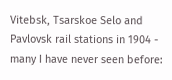Vitebsk, Tsarskoe Selo and Pavlovsk rail stations in 1904 - many I have never seen before: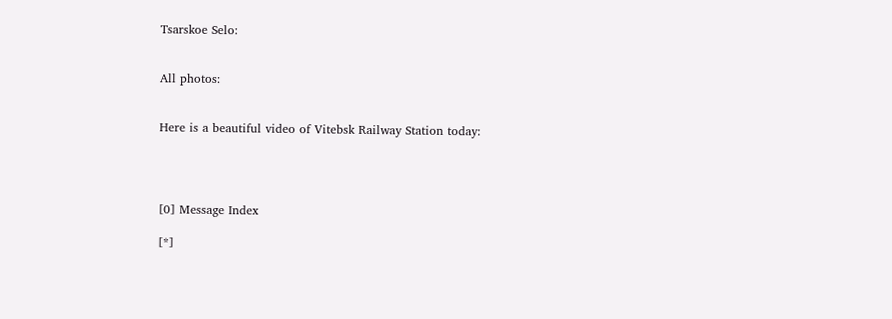Tsarskoe Selo:


All photos:


Here is a beautiful video of Vitebsk Railway Station today:




[0] Message Index

[*]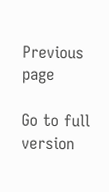Previous page

Go to full version